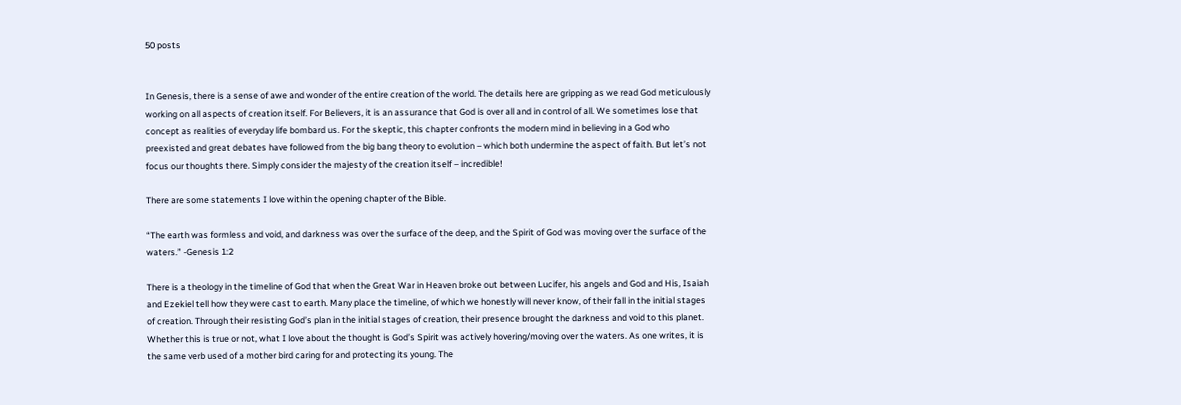50 posts


In Genesis, there is a sense of awe and wonder of the entire creation of the world. The details here are gripping as we read God meticulously working on all aspects of creation itself. For Believers, it is an assurance that God is over all and in control of all. We sometimes lose that concept as realities of everyday life bombard us. For the skeptic, this chapter confronts the modern mind in believing in a God who preexisted and great debates have followed from the big bang theory to evolution – which both undermine the aspect of faith. But let’s not focus our thoughts there. Simply consider the majesty of the creation itself – incredible!

There are some statements I love within the opening chapter of the Bible.

“The earth was formless and void, and darkness was over the surface of the deep, and the Spirit of God was moving over the surface of the waters.” -Genesis 1:2

There is a theology in the timeline of God that when the Great War in Heaven broke out between Lucifer, his angels and God and His, Isaiah and Ezekiel tell how they were cast to earth. Many place the timeline, of which we honestly will never know, of their fall in the initial stages of creation. Through their resisting God’s plan in the initial stages of creation, their presence brought the darkness and void to this planet. Whether this is true or not, what I love about the thought is God’s Spirit was actively hovering/moving over the waters. As one writes, it is the same verb used of a mother bird caring for and protecting its young. The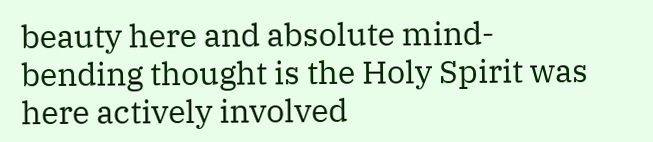beauty here and absolute mind-bending thought is the Holy Spirit was here actively involved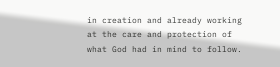in creation and already working at the care and protection of what God had in mind to follow.